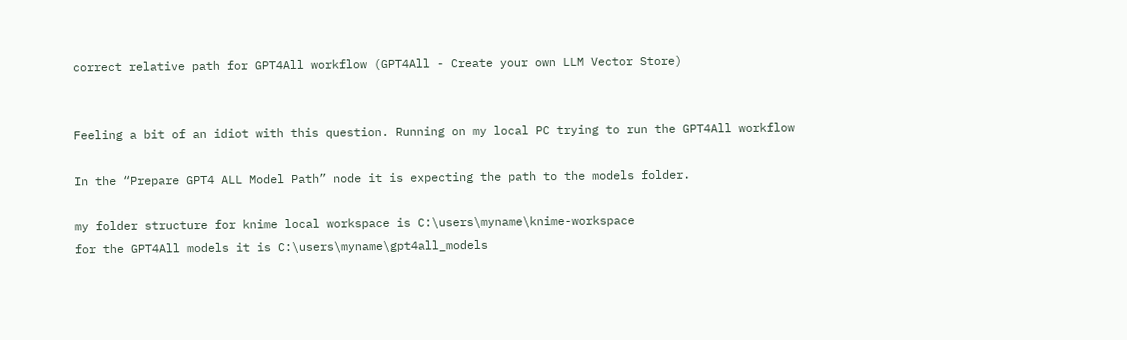correct relative path for GPT4All workflow (GPT4All - Create your own LLM Vector Store)


Feeling a bit of an idiot with this question. Running on my local PC trying to run the GPT4All workflow

In the “Prepare GPT4 ALL Model Path” node it is expecting the path to the models folder.

my folder structure for knime local workspace is C:\users\myname\knime-workspace
for the GPT4All models it is C:\users\myname\gpt4all_models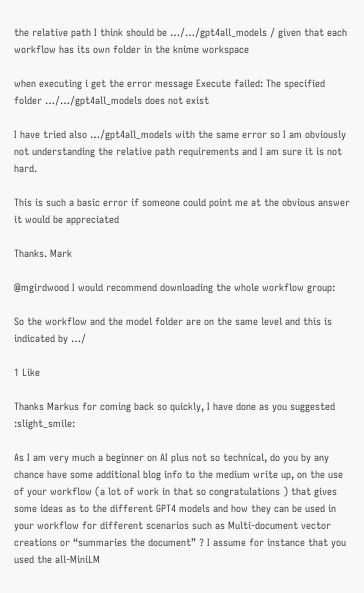the relative path I think should be …/…/gpt4all_models / given that each workflow has its own folder in the knime workspace

when executing i get the error message Execute failed: The specified folder …/…/gpt4all_models does not exist

I have tried also …/gpt4all_models with the same error so I am obviously not understanding the relative path requirements and I am sure it is not hard.

This is such a basic error if someone could point me at the obvious answer it would be appreciated

Thanks. Mark

@mgirdwood I would recommend downloading the whole workflow group:

So the workflow and the model folder are on the same level and this is indicated by …/

1 Like

Thanks Markus for coming back so quickly, I have done as you suggested :slight_smile:

As I am very much a beginner on AI plus not so technical, do you by any chance have some additional blog info to the medium write up, on the use of your workflow (a lot of work in that so congratulations ) that gives some ideas as to the different GPT4 models and how they can be used in your workflow for different scenarios such as Multi-document vector creations or “summaries the document” ? I assume for instance that you used the all-MiniLM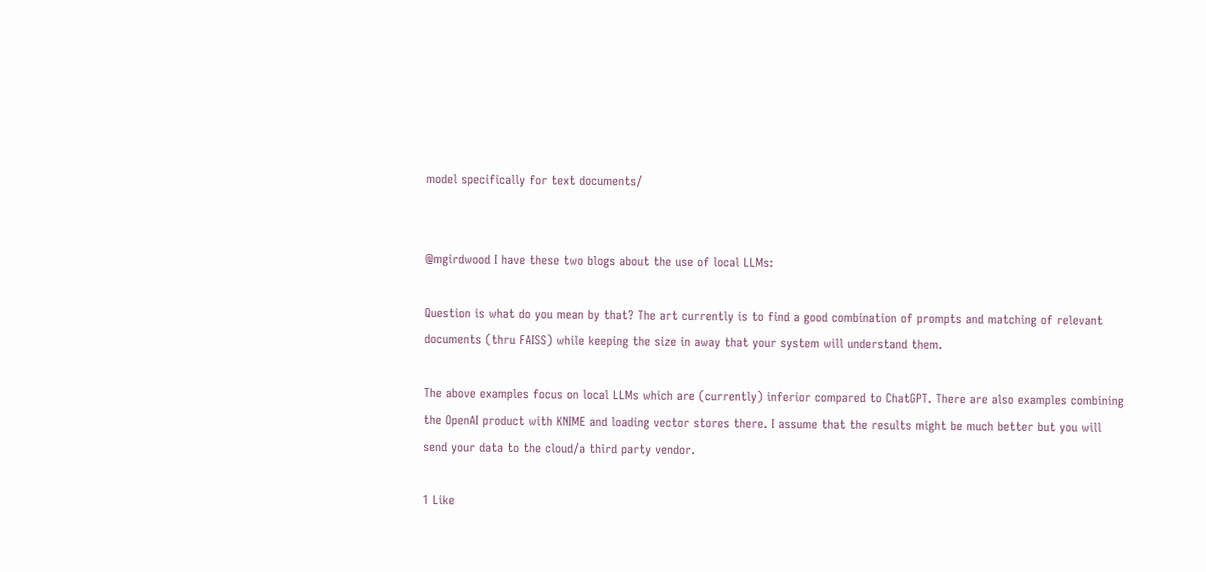model specifically for text documents/


@mgirdwood I have these two blogs about the use of local LLMs:

Question is what do you mean by that? The art currently is to find a good combination of prompts and matching of relevant documents (thru FAISS) while keeping the size in away that your system will understand them.

The above examples focus on local LLMs which are (currently) inferior compared to ChatGPT. There are also examples combining the OpenAI product with KNIME and loading vector stores there. I assume that the results might be much better but you will send your data to the cloud/a third party vendor.

1 Like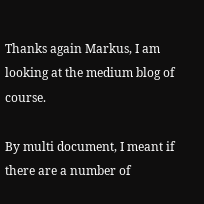Thanks again Markus, I am looking at the medium blog of course.

By multi document, I meant if there are a number of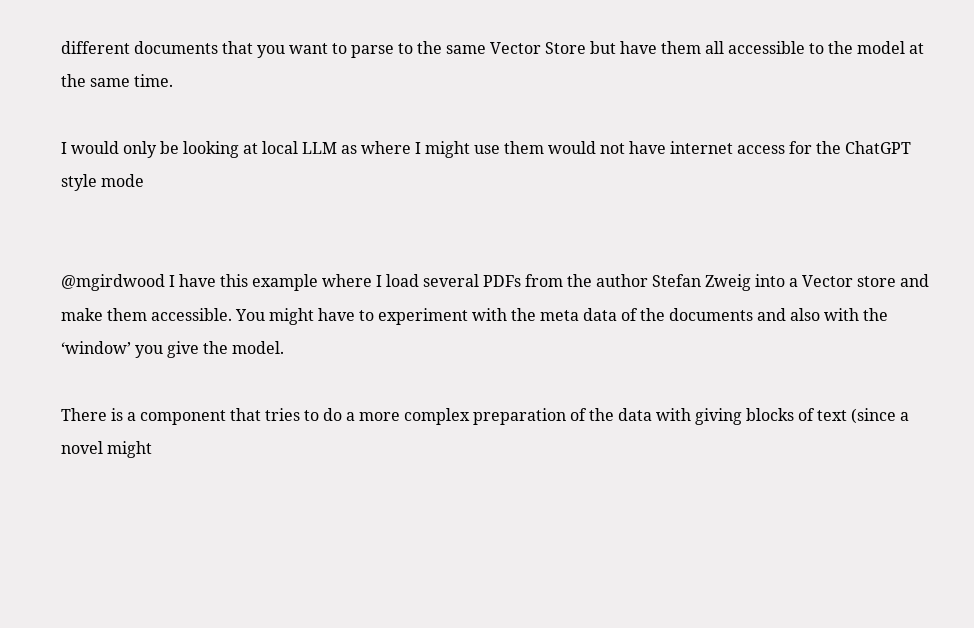different documents that you want to parse to the same Vector Store but have them all accessible to the model at the same time.

I would only be looking at local LLM as where I might use them would not have internet access for the ChatGPT style mode


@mgirdwood I have this example where I load several PDFs from the author Stefan Zweig into a Vector store and make them accessible. You might have to experiment with the meta data of the documents and also with the ‘window’ you give the model.

There is a component that tries to do a more complex preparation of the data with giving blocks of text (since a novel might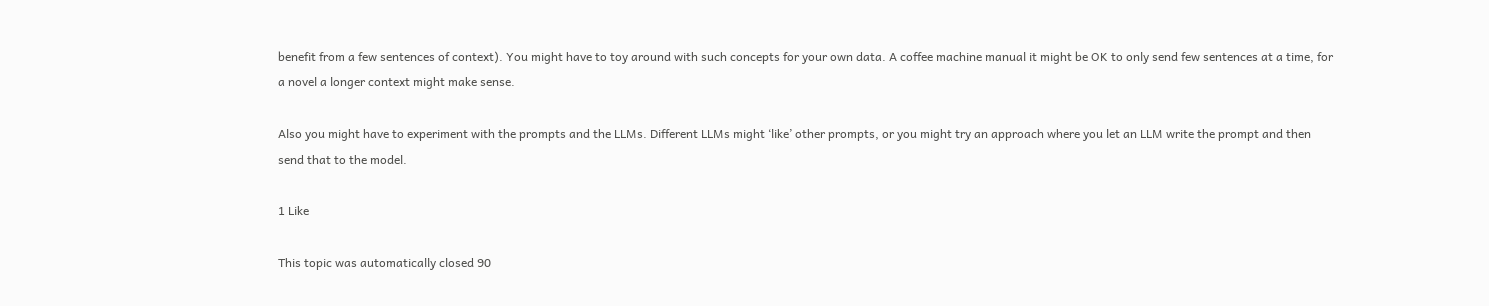benefit from a few sentences of context). You might have to toy around with such concepts for your own data. A coffee machine manual it might be OK to only send few sentences at a time, for a novel a longer context might make sense.

Also you might have to experiment with the prompts and the LLMs. Different LLMs might ‘like’ other prompts, or you might try an approach where you let an LLM write the prompt and then send that to the model.

1 Like

This topic was automatically closed 90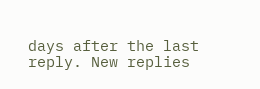days after the last reply. New replies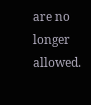are no longer allowed.